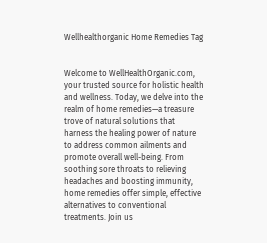Wellhealthorganic Home Remedies Tag


Welcome to WellHealthOrganic.com, your trusted source for holistic health and wellness. Today, we delve into the realm of home remedies—a treasure trove of natural solutions that harness the healing power of nature to address common ailments and promote overall well-being. From soothing sore throats to relieving headaches and boosting immunity, home remedies offer simple, effective alternatives to conventional treatments. Join us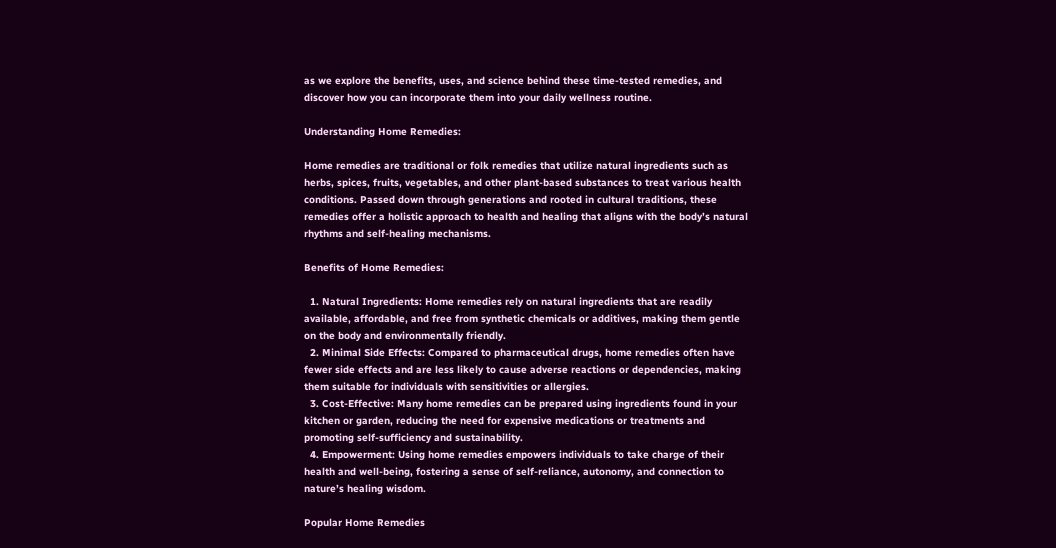as we explore the benefits, uses, and science behind these time-tested remedies, and discover how you can incorporate them into your daily wellness routine.

Understanding Home Remedies:

Home remedies are traditional or folk remedies that utilize natural ingredients such as herbs, spices, fruits, vegetables, and other plant-based substances to treat various health conditions. Passed down through generations and rooted in cultural traditions, these remedies offer a holistic approach to health and healing that aligns with the body’s natural rhythms and self-healing mechanisms.

Benefits of Home Remedies:

  1. Natural Ingredients: Home remedies rely on natural ingredients that are readily available, affordable, and free from synthetic chemicals or additives, making them gentle on the body and environmentally friendly.
  2. Minimal Side Effects: Compared to pharmaceutical drugs, home remedies often have fewer side effects and are less likely to cause adverse reactions or dependencies, making them suitable for individuals with sensitivities or allergies.
  3. Cost-Effective: Many home remedies can be prepared using ingredients found in your kitchen or garden, reducing the need for expensive medications or treatments and promoting self-sufficiency and sustainability.
  4. Empowerment: Using home remedies empowers individuals to take charge of their health and well-being, fostering a sense of self-reliance, autonomy, and connection to nature’s healing wisdom.

Popular Home Remedies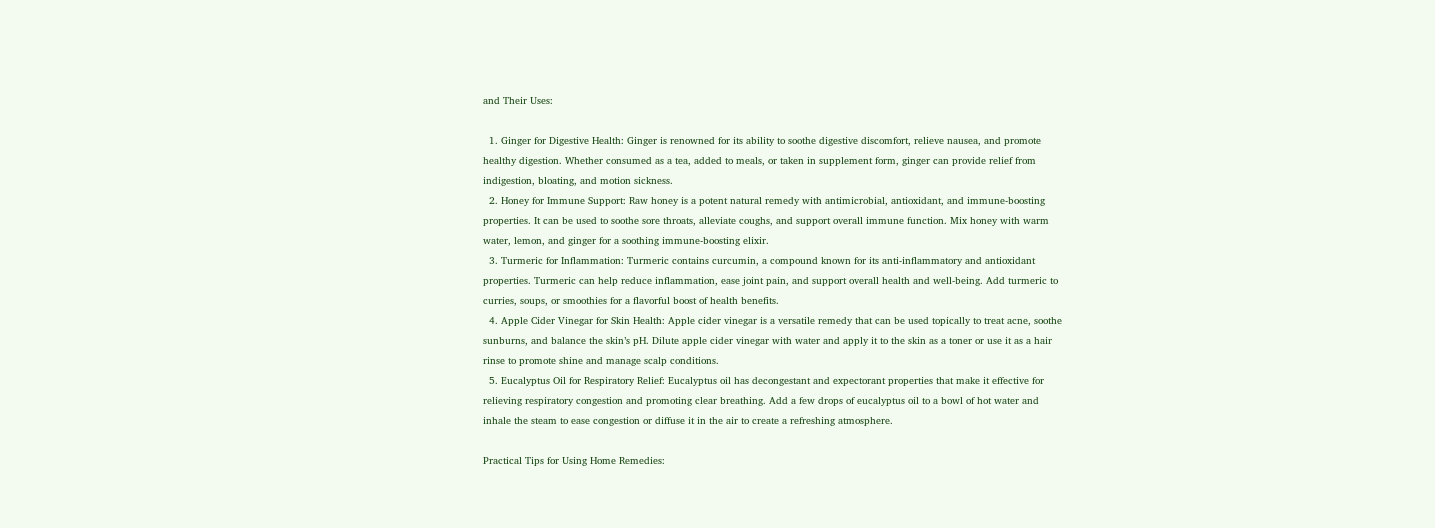and Their Uses:

  1. Ginger for Digestive Health: Ginger is renowned for its ability to soothe digestive discomfort, relieve nausea, and promote healthy digestion. Whether consumed as a tea, added to meals, or taken in supplement form, ginger can provide relief from indigestion, bloating, and motion sickness.
  2. Honey for Immune Support: Raw honey is a potent natural remedy with antimicrobial, antioxidant, and immune-boosting properties. It can be used to soothe sore throats, alleviate coughs, and support overall immune function. Mix honey with warm water, lemon, and ginger for a soothing immune-boosting elixir.
  3. Turmeric for Inflammation: Turmeric contains curcumin, a compound known for its anti-inflammatory and antioxidant properties. Turmeric can help reduce inflammation, ease joint pain, and support overall health and well-being. Add turmeric to curries, soups, or smoothies for a flavorful boost of health benefits.
  4. Apple Cider Vinegar for Skin Health: Apple cider vinegar is a versatile remedy that can be used topically to treat acne, soothe sunburns, and balance the skin’s pH. Dilute apple cider vinegar with water and apply it to the skin as a toner or use it as a hair rinse to promote shine and manage scalp conditions.
  5. Eucalyptus Oil for Respiratory Relief: Eucalyptus oil has decongestant and expectorant properties that make it effective for relieving respiratory congestion and promoting clear breathing. Add a few drops of eucalyptus oil to a bowl of hot water and inhale the steam to ease congestion or diffuse it in the air to create a refreshing atmosphere.

Practical Tips for Using Home Remedies: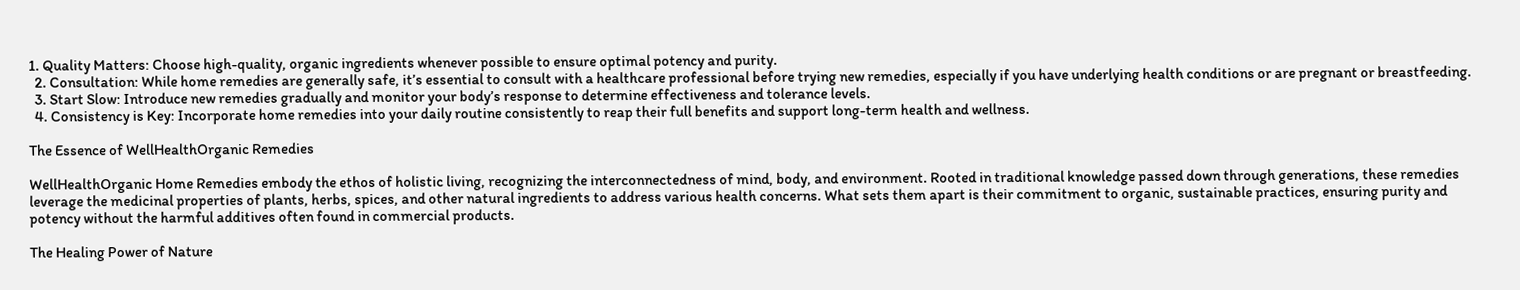1. Quality Matters: Choose high-quality, organic ingredients whenever possible to ensure optimal potency and purity.
  2. Consultation: While home remedies are generally safe, it’s essential to consult with a healthcare professional before trying new remedies, especially if you have underlying health conditions or are pregnant or breastfeeding.
  3. Start Slow: Introduce new remedies gradually and monitor your body’s response to determine effectiveness and tolerance levels.
  4. Consistency is Key: Incorporate home remedies into your daily routine consistently to reap their full benefits and support long-term health and wellness.

The Essence of WellHealthOrganic Remedies

WellHealthOrganic Home Remedies embody the ethos of holistic living, recognizing the interconnectedness of mind, body, and environment. Rooted in traditional knowledge passed down through generations, these remedies leverage the medicinal properties of plants, herbs, spices, and other natural ingredients to address various health concerns. What sets them apart is their commitment to organic, sustainable practices, ensuring purity and potency without the harmful additives often found in commercial products.

The Healing Power of Nature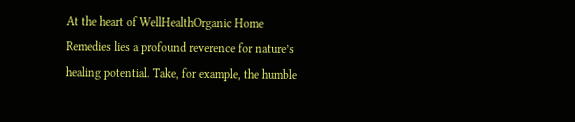At the heart of WellHealthOrganic Home Remedies lies a profound reverence for nature’s healing potential. Take, for example, the humble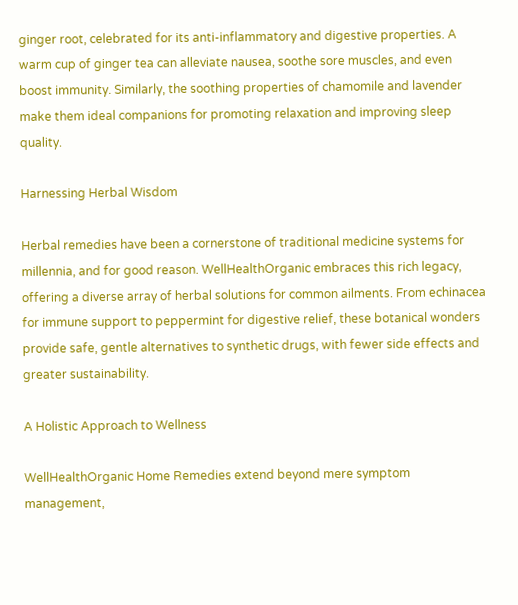ginger root, celebrated for its anti-inflammatory and digestive properties. A warm cup of ginger tea can alleviate nausea, soothe sore muscles, and even boost immunity. Similarly, the soothing properties of chamomile and lavender make them ideal companions for promoting relaxation and improving sleep quality.

Harnessing Herbal Wisdom

Herbal remedies have been a cornerstone of traditional medicine systems for millennia, and for good reason. WellHealthOrganic embraces this rich legacy, offering a diverse array of herbal solutions for common ailments. From echinacea for immune support to peppermint for digestive relief, these botanical wonders provide safe, gentle alternatives to synthetic drugs, with fewer side effects and greater sustainability.

A Holistic Approach to Wellness

WellHealthOrganic Home Remedies extend beyond mere symptom management,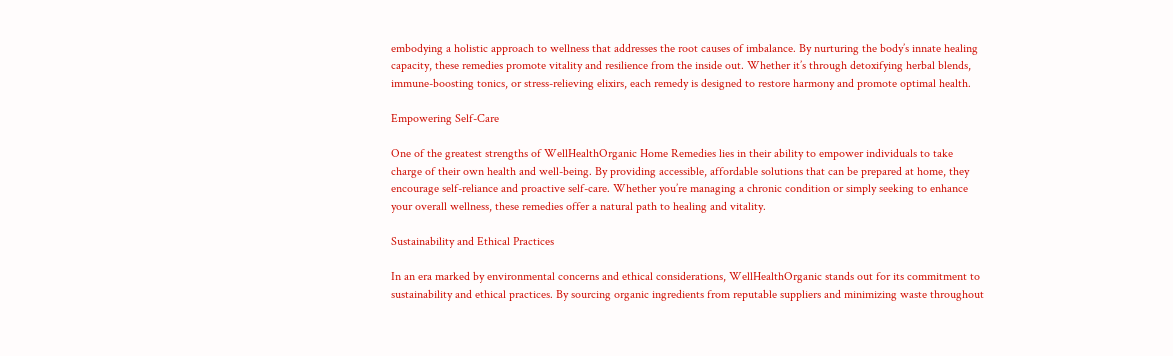embodying a holistic approach to wellness that addresses the root causes of imbalance. By nurturing the body’s innate healing capacity, these remedies promote vitality and resilience from the inside out. Whether it’s through detoxifying herbal blends, immune-boosting tonics, or stress-relieving elixirs, each remedy is designed to restore harmony and promote optimal health.

Empowering Self-Care

One of the greatest strengths of WellHealthOrganic Home Remedies lies in their ability to empower individuals to take charge of their own health and well-being. By providing accessible, affordable solutions that can be prepared at home, they encourage self-reliance and proactive self-care. Whether you’re managing a chronic condition or simply seeking to enhance your overall wellness, these remedies offer a natural path to healing and vitality.

Sustainability and Ethical Practices

In an era marked by environmental concerns and ethical considerations, WellHealthOrganic stands out for its commitment to sustainability and ethical practices. By sourcing organic ingredients from reputable suppliers and minimizing waste throughout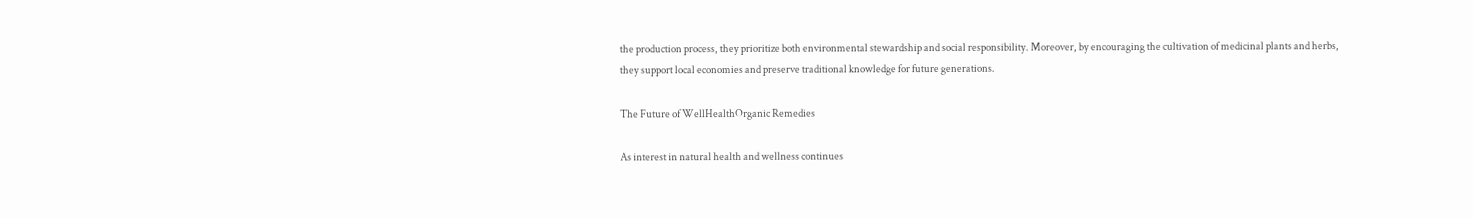the production process, they prioritize both environmental stewardship and social responsibility. Moreover, by encouraging the cultivation of medicinal plants and herbs, they support local economies and preserve traditional knowledge for future generations.

The Future of WellHealthOrganic Remedies

As interest in natural health and wellness continues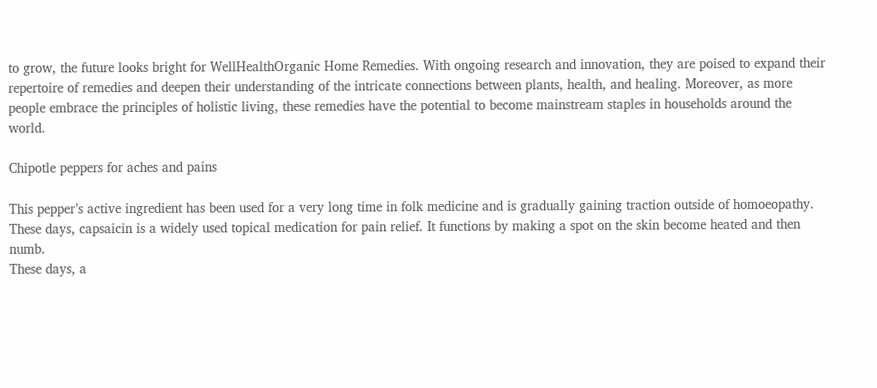to grow, the future looks bright for WellHealthOrganic Home Remedies. With ongoing research and innovation, they are poised to expand their repertoire of remedies and deepen their understanding of the intricate connections between plants, health, and healing. Moreover, as more people embrace the principles of holistic living, these remedies have the potential to become mainstream staples in households around the world.

Chipotle peppers for aches and pains

This pepper’s active ingredient has been used for a very long time in folk medicine and is gradually gaining traction outside of homoeopathy. These days, capsaicin is a widely used topical medication for pain relief. It functions by making a spot on the skin become heated and then numb.
These days, a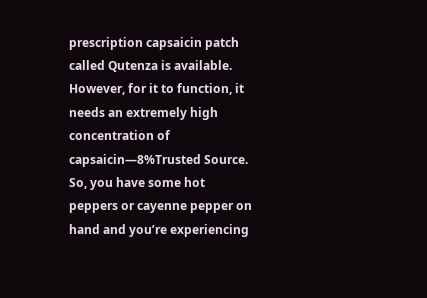prescription capsaicin patch called Qutenza is available. However, for it to function, it needs an extremely high concentration of capsaicin—8%Trusted Source.
So, you have some hot peppers or cayenne pepper on hand and you’re experiencing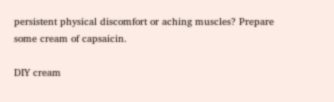persistent physical discomfort or aching muscles? Prepare some cream of capsaicin.

DIY cream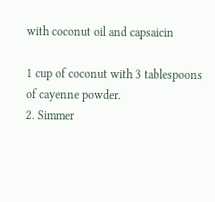with coconut oil and capsaicin

1 cup of coconut with 3 tablespoons of cayenne powder.
2. Simmer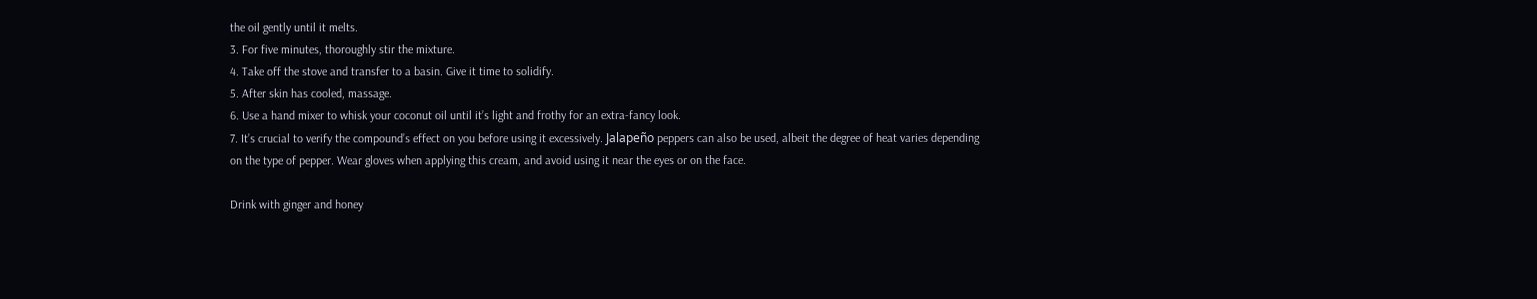the oil gently until it melts.
3. For five minutes, thoroughly stir the mixture.
4. Take off the stove and transfer to a basin. Give it time to solidify.
5. After skin has cooled, massage.
6. Use a hand mixer to whisk your coconut oil until it’s light and frothy for an extra-fancy look.
7. It’s crucial to verify the compound’s effect on you before using it excessively. Jalapeño peppers can also be used, albeit the degree of heat varies depending on the type of pepper. Wear gloves when applying this cream, and avoid using it near the eyes or on the face.

Drink with ginger and honey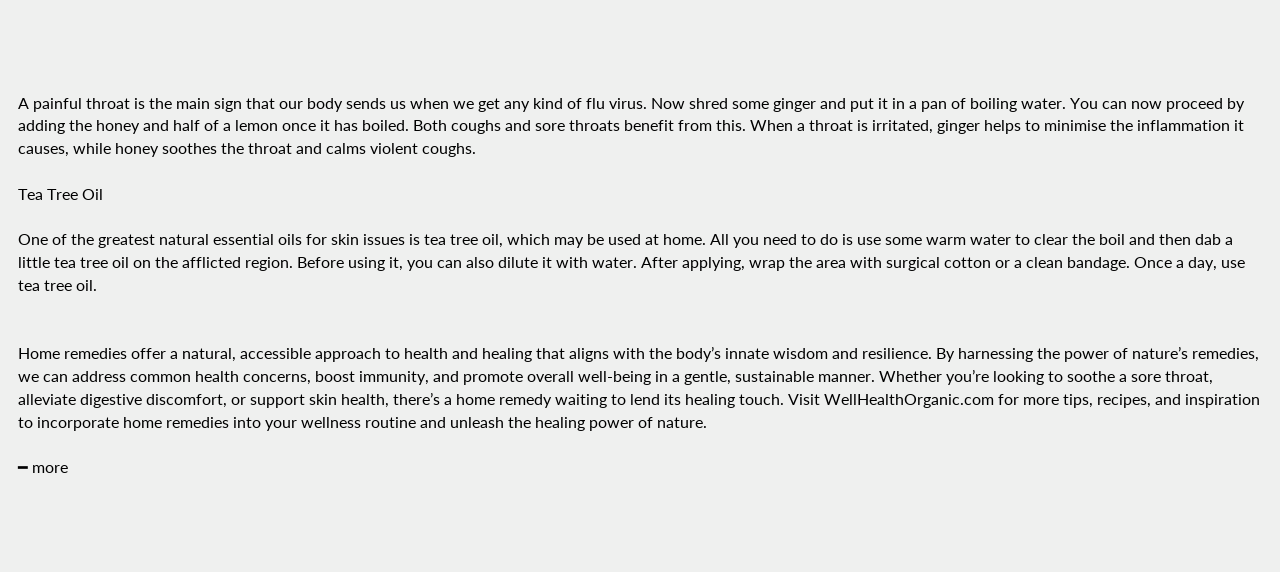A painful throat is the main sign that our body sends us when we get any kind of flu virus. Now shred some ginger and put it in a pan of boiling water. You can now proceed by adding the honey and half of a lemon once it has boiled. Both coughs and sore throats benefit from this. When a throat is irritated, ginger helps to minimise the inflammation it causes, while honey soothes the throat and calms violent coughs.

Tea Tree Oil

One of the greatest natural essential oils for skin issues is tea tree oil, which may be used at home. All you need to do is use some warm water to clear the boil and then dab a little tea tree oil on the afflicted region. Before using it, you can also dilute it with water. After applying, wrap the area with surgical cotton or a clean bandage. Once a day, use tea tree oil.


Home remedies offer a natural, accessible approach to health and healing that aligns with the body’s innate wisdom and resilience. By harnessing the power of nature’s remedies, we can address common health concerns, boost immunity, and promote overall well-being in a gentle, sustainable manner. Whether you’re looking to soothe a sore throat, alleviate digestive discomfort, or support skin health, there’s a home remedy waiting to lend its healing touch. Visit WellHealthOrganic.com for more tips, recipes, and inspiration to incorporate home remedies into your wellness routine and unleash the healing power of nature.

━ more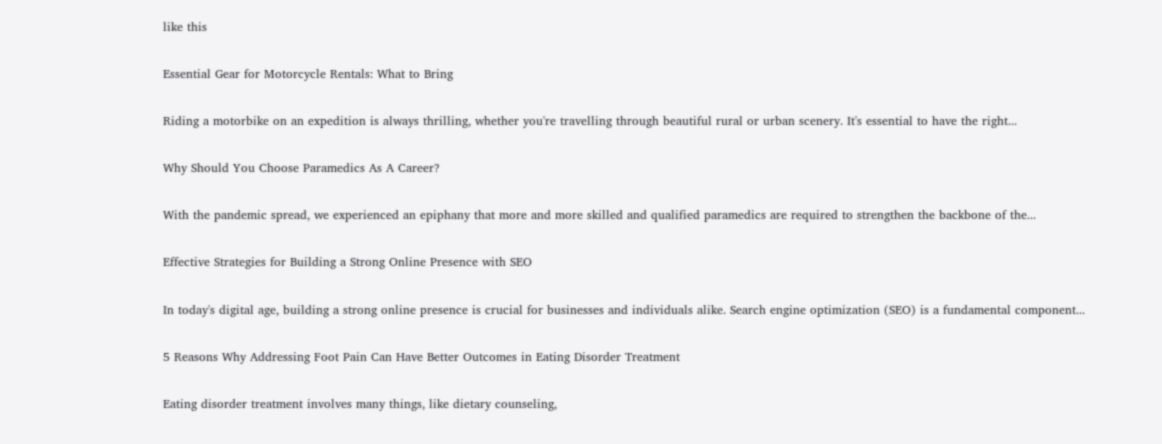like this

Essential Gear for Motorcycle Rentals: What to Bring

Riding a motorbike on an expedition is always thrilling, whether you're travelling through beautiful rural or urban scenery. It's essential to have the right...

Why Should You Choose Paramedics As A Career?

With the pandemic spread, we experienced an epiphany that more and more skilled and qualified paramedics are required to strengthen the backbone of the...

Effective Strategies for Building a Strong Online Presence with SEO

In today's digital age, building a strong online presence is crucial for businesses and individuals alike. Search engine optimization (SEO) is a fundamental component...

5 Reasons Why Addressing Foot Pain Can Have Better Outcomes in Eating Disorder Treatment

Eating disorder treatment involves many things, like dietary counseling,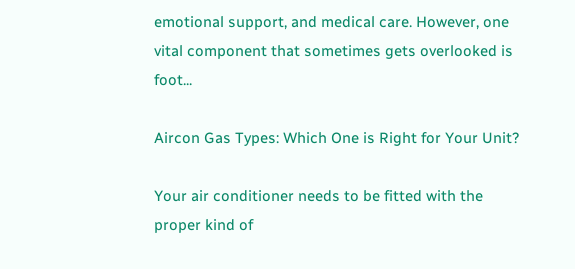emotional support, and medical care. However, one vital component that sometimes gets overlooked is foot...

Aircon Gas Types: Which One is Right for Your Unit?

Your air conditioner needs to be fitted with the proper kind of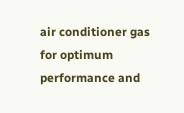air conditioner gas for optimum performance and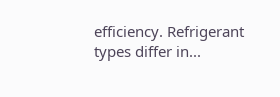efficiency. Refrigerant types differ in...